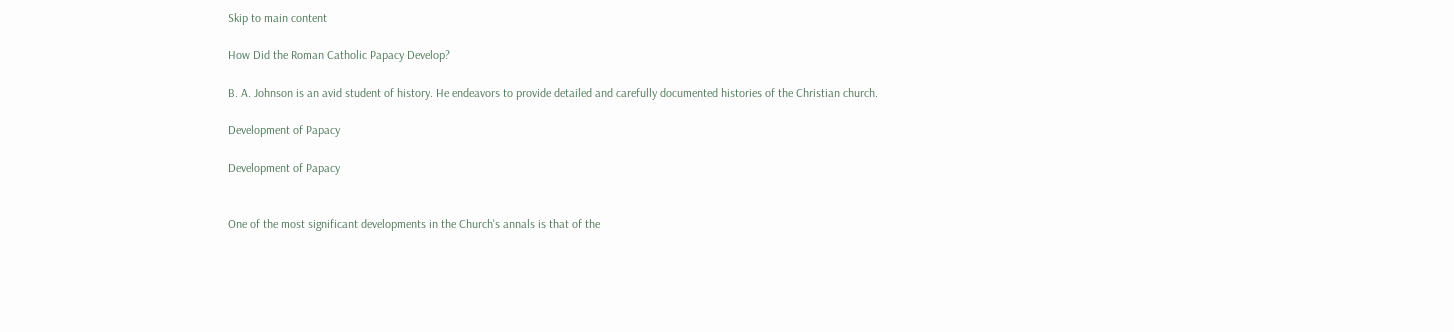Skip to main content

How Did the Roman Catholic Papacy Develop?

B. A. Johnson is an avid student of history. He endeavors to provide detailed and carefully documented histories of the Christian church.

Development of Papacy

Development of Papacy


One of the most significant developments in the Church's annals is that of the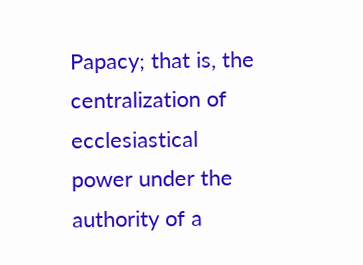Papacy; that is, the centralization of ecclesiastical power under the authority of a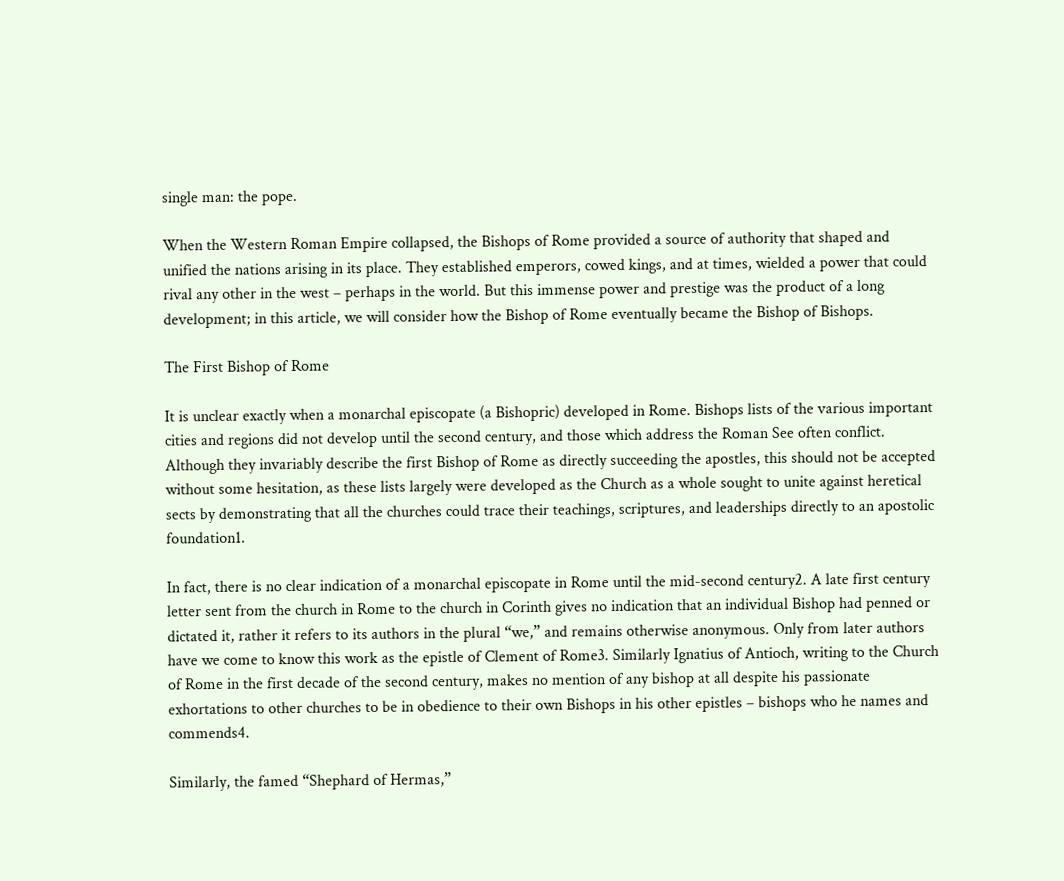single man: the pope.

When the Western Roman Empire collapsed, the Bishops of Rome provided a source of authority that shaped and unified the nations arising in its place. They established emperors, cowed kings, and at times, wielded a power that could rival any other in the west – perhaps in the world. But this immense power and prestige was the product of a long development; in this article, we will consider how the Bishop of Rome eventually became the Bishop of Bishops.

The First Bishop of Rome

It is unclear exactly when a monarchal episcopate (a Bishopric) developed in Rome. Bishops lists of the various important cities and regions did not develop until the second century, and those which address the Roman See often conflict. Although they invariably describe the first Bishop of Rome as directly succeeding the apostles, this should not be accepted without some hesitation, as these lists largely were developed as the Church as a whole sought to unite against heretical sects by demonstrating that all the churches could trace their teachings, scriptures, and leaderships directly to an apostolic foundation1.

In fact, there is no clear indication of a monarchal episcopate in Rome until the mid-second century2. A late first century letter sent from the church in Rome to the church in Corinth gives no indication that an individual Bishop had penned or dictated it, rather it refers to its authors in the plural “we,” and remains otherwise anonymous. Only from later authors have we come to know this work as the epistle of Clement of Rome3. Similarly Ignatius of Antioch, writing to the Church of Rome in the first decade of the second century, makes no mention of any bishop at all despite his passionate exhortations to other churches to be in obedience to their own Bishops in his other epistles – bishops who he names and commends4.

Similarly, the famed “Shephard of Hermas,”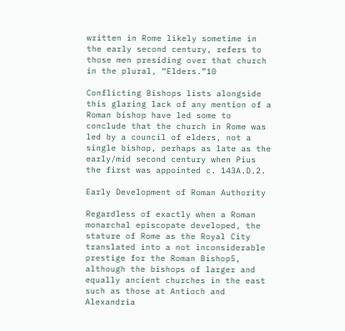written in Rome likely sometime in the early second century, refers to those men presiding over that church in the plural, “Elders.”10

Conflicting Bishops lists alongside this glaring lack of any mention of a Roman bishop have led some to conclude that the church in Rome was led by a council of elders, not a single bishop, perhaps as late as the early/mid second century when Pius the first was appointed c. 143A.D.2.

Early Development of Roman Authority

Regardless of exactly when a Roman monarchal episcopate developed, the stature of Rome as the Royal City translated into a not inconsiderable prestige for the Roman Bishop5, although the bishops of larger and equally ancient churches in the east such as those at Antioch and Alexandria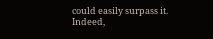could easily surpass it. Indeed,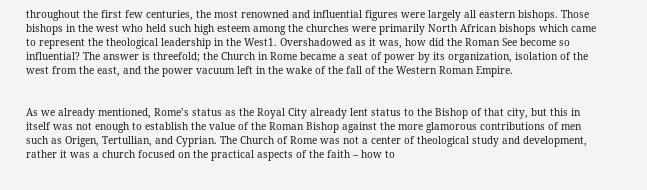throughout the first few centuries, the most renowned and influential figures were largely all eastern bishops. Those bishops in the west who held such high esteem among the churches were primarily North African bishops which came to represent the theological leadership in the West1. Overshadowed as it was, how did the Roman See become so influential? The answer is threefold; the Church in Rome became a seat of power by its organization, isolation of the west from the east, and the power vacuum left in the wake of the fall of the Western Roman Empire.


As we already mentioned, Rome’s status as the Royal City already lent status to the Bishop of that city, but this in itself was not enough to establish the value of the Roman Bishop against the more glamorous contributions of men such as Origen, Tertullian, and Cyprian. The Church of Rome was not a center of theological study and development, rather it was a church focused on the practical aspects of the faith – how to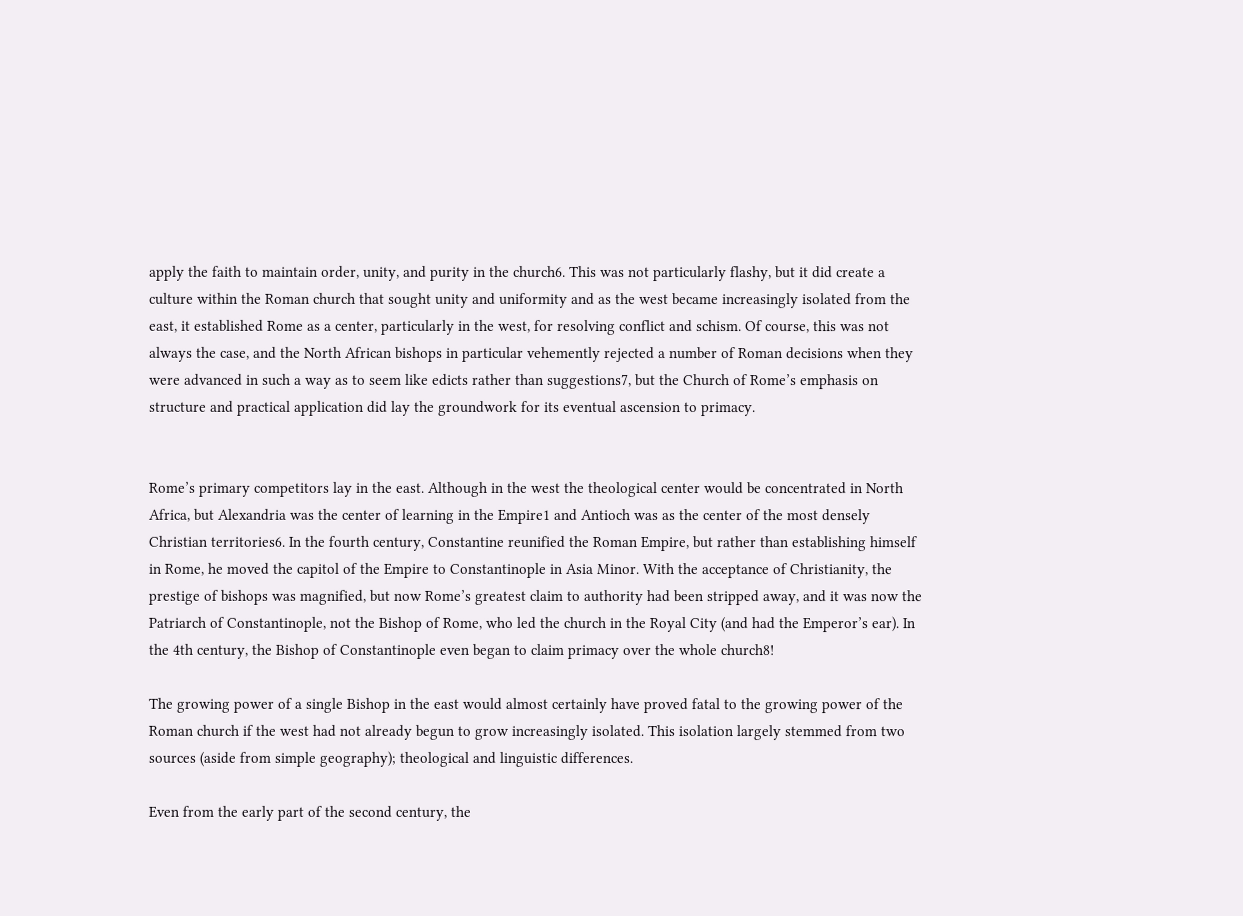apply the faith to maintain order, unity, and purity in the church6. This was not particularly flashy, but it did create a culture within the Roman church that sought unity and uniformity and as the west became increasingly isolated from the east, it established Rome as a center, particularly in the west, for resolving conflict and schism. Of course, this was not always the case, and the North African bishops in particular vehemently rejected a number of Roman decisions when they were advanced in such a way as to seem like edicts rather than suggestions7, but the Church of Rome’s emphasis on structure and practical application did lay the groundwork for its eventual ascension to primacy.


Rome’s primary competitors lay in the east. Although in the west the theological center would be concentrated in North Africa, but Alexandria was the center of learning in the Empire1 and Antioch was as the center of the most densely Christian territories6. In the fourth century, Constantine reunified the Roman Empire, but rather than establishing himself in Rome, he moved the capitol of the Empire to Constantinople in Asia Minor. With the acceptance of Christianity, the prestige of bishops was magnified, but now Rome’s greatest claim to authority had been stripped away, and it was now the Patriarch of Constantinople, not the Bishop of Rome, who led the church in the Royal City (and had the Emperor’s ear). In the 4th century, the Bishop of Constantinople even began to claim primacy over the whole church8!

The growing power of a single Bishop in the east would almost certainly have proved fatal to the growing power of the Roman church if the west had not already begun to grow increasingly isolated. This isolation largely stemmed from two sources (aside from simple geography); theological and linguistic differences.

Even from the early part of the second century, the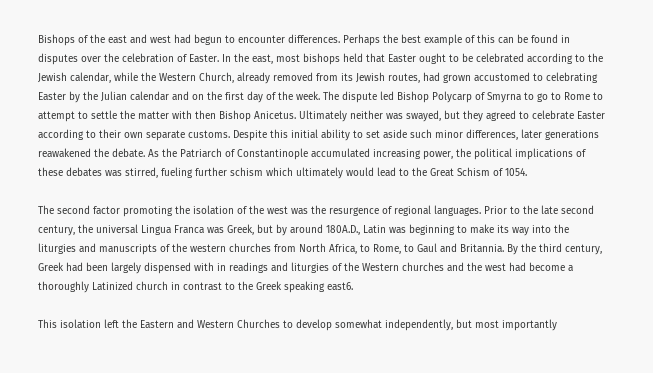Bishops of the east and west had begun to encounter differences. Perhaps the best example of this can be found in disputes over the celebration of Easter. In the east, most bishops held that Easter ought to be celebrated according to the Jewish calendar, while the Western Church, already removed from its Jewish routes, had grown accustomed to celebrating Easter by the Julian calendar and on the first day of the week. The dispute led Bishop Polycarp of Smyrna to go to Rome to attempt to settle the matter with then Bishop Anicetus. Ultimately neither was swayed, but they agreed to celebrate Easter according to their own separate customs. Despite this initial ability to set aside such minor differences, later generations reawakened the debate. As the Patriarch of Constantinople accumulated increasing power, the political implications of these debates was stirred, fueling further schism which ultimately would lead to the Great Schism of 1054.

The second factor promoting the isolation of the west was the resurgence of regional languages. Prior to the late second century, the universal Lingua Franca was Greek, but by around 180A.D., Latin was beginning to make its way into the liturgies and manuscripts of the western churches from North Africa, to Rome, to Gaul and Britannia. By the third century, Greek had been largely dispensed with in readings and liturgies of the Western churches and the west had become a thoroughly Latinized church in contrast to the Greek speaking east6.

This isolation left the Eastern and Western Churches to develop somewhat independently, but most importantly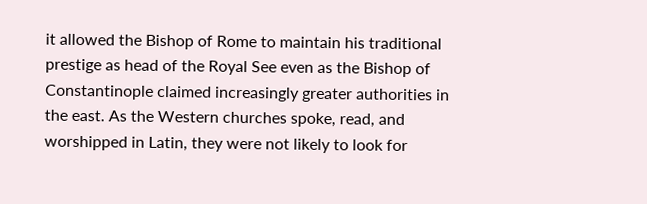it allowed the Bishop of Rome to maintain his traditional prestige as head of the Royal See even as the Bishop of Constantinople claimed increasingly greater authorities in the east. As the Western churches spoke, read, and worshipped in Latin, they were not likely to look for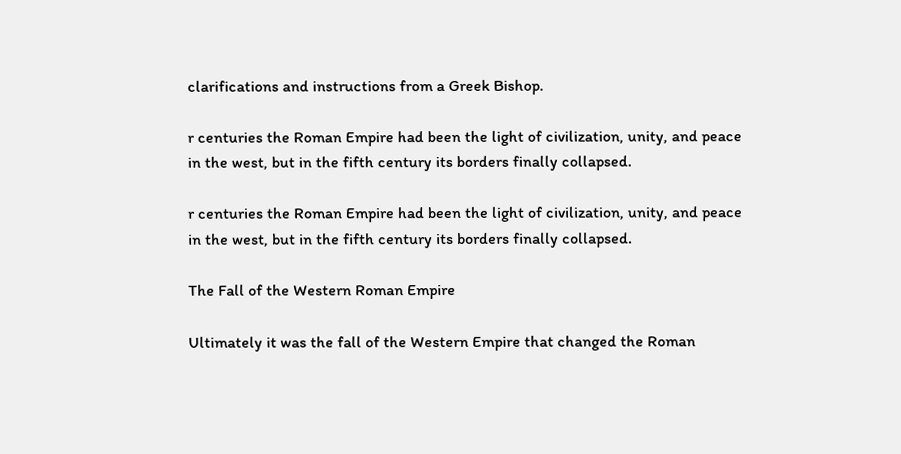clarifications and instructions from a Greek Bishop.

r centuries the Roman Empire had been the light of civilization, unity, and peace in the west, but in the fifth century its borders finally collapsed.

r centuries the Roman Empire had been the light of civilization, unity, and peace in the west, but in the fifth century its borders finally collapsed.

The Fall of the Western Roman Empire

Ultimately it was the fall of the Western Empire that changed the Roman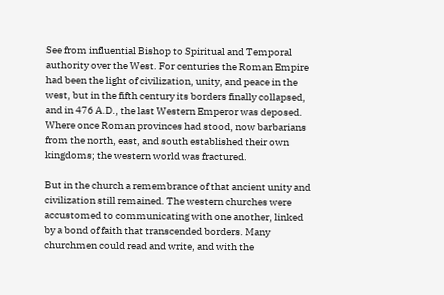See from influential Bishop to Spiritual and Temporal authority over the West. For centuries the Roman Empire had been the light of civilization, unity, and peace in the west, but in the fifth century its borders finally collapsed, and in 476 A.D., the last Western Emperor was deposed. Where once Roman provinces had stood, now barbarians from the north, east, and south established their own kingdoms; the western world was fractured.

But in the church a remembrance of that ancient unity and civilization still remained. The western churches were accustomed to communicating with one another, linked by a bond of faith that transcended borders. Many churchmen could read and write, and with the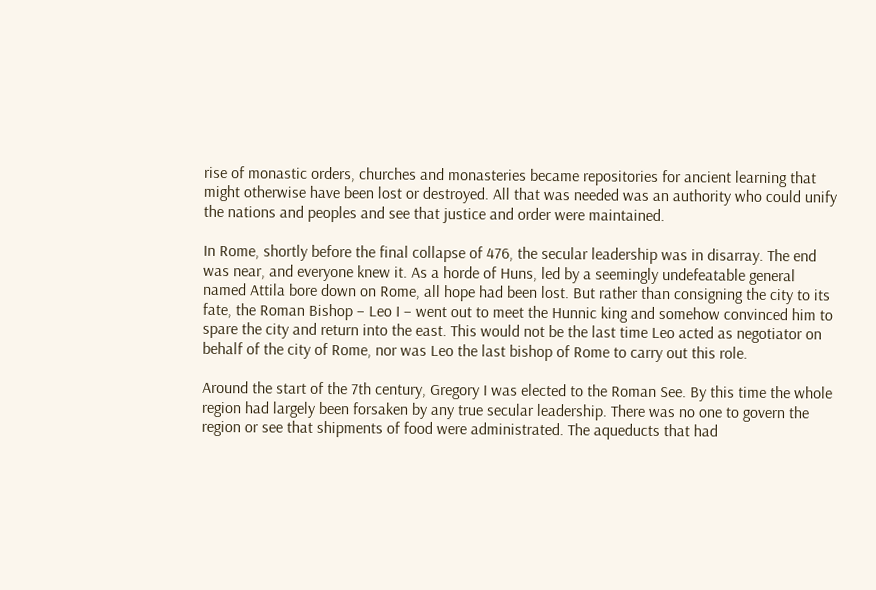rise of monastic orders, churches and monasteries became repositories for ancient learning that might otherwise have been lost or destroyed. All that was needed was an authority who could unify the nations and peoples and see that justice and order were maintained.

In Rome, shortly before the final collapse of 476, the secular leadership was in disarray. The end was near, and everyone knew it. As a horde of Huns, led by a seemingly undefeatable general named Attila bore down on Rome, all hope had been lost. But rather than consigning the city to its fate, the Roman Bishop – Leo I – went out to meet the Hunnic king and somehow convinced him to spare the city and return into the east. This would not be the last time Leo acted as negotiator on behalf of the city of Rome, nor was Leo the last bishop of Rome to carry out this role.

Around the start of the 7th century, Gregory I was elected to the Roman See. By this time the whole region had largely been forsaken by any true secular leadership. There was no one to govern the region or see that shipments of food were administrated. The aqueducts that had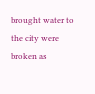brought water to the city were broken as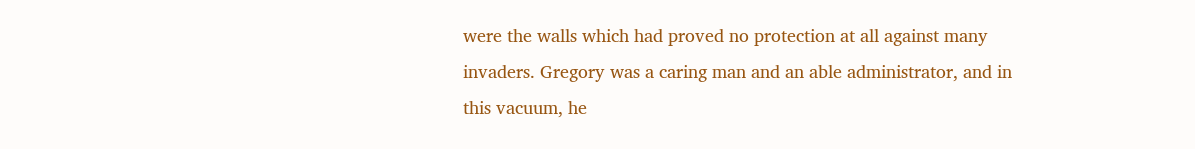were the walls which had proved no protection at all against many invaders. Gregory was a caring man and an able administrator, and in this vacuum, he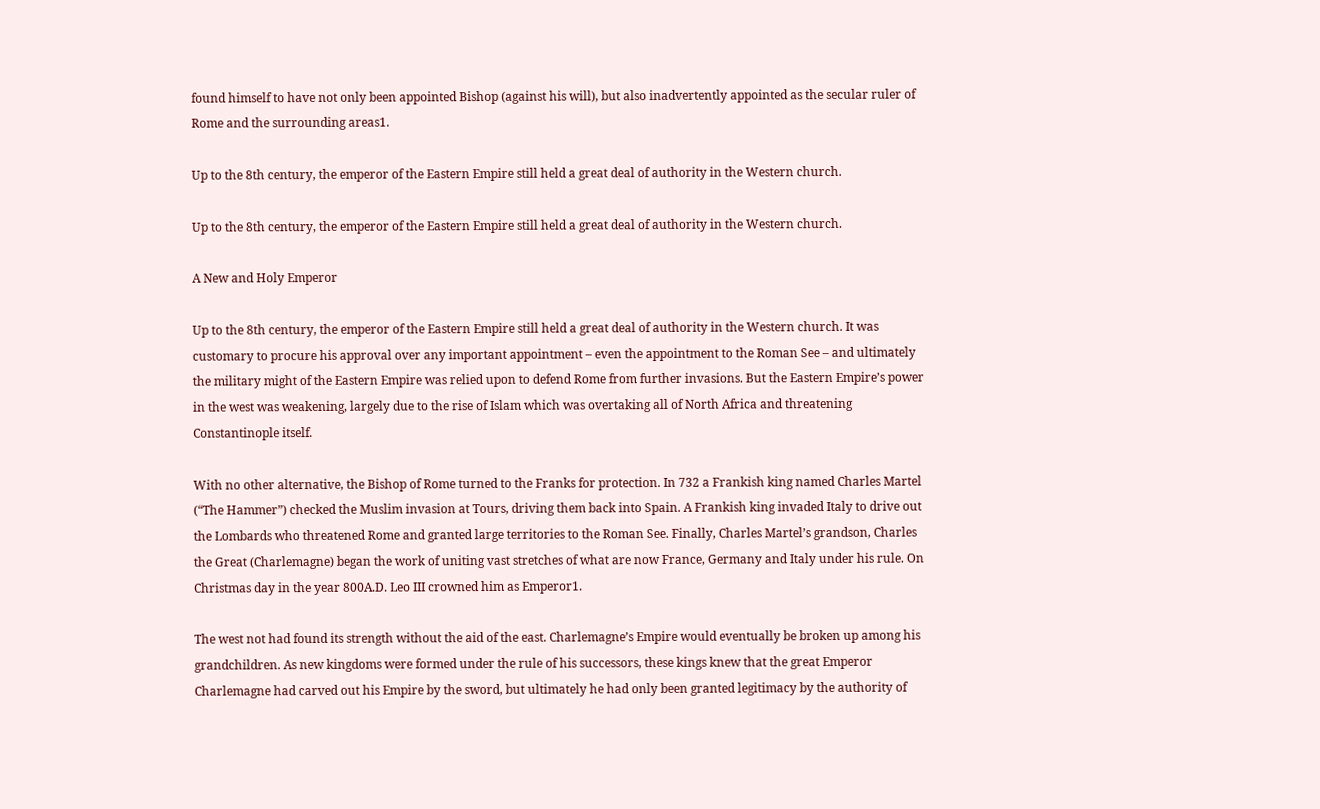found himself to have not only been appointed Bishop (against his will), but also inadvertently appointed as the secular ruler of Rome and the surrounding areas1.

Up to the 8th century, the emperor of the Eastern Empire still held a great deal of authority in the Western church.

Up to the 8th century, the emperor of the Eastern Empire still held a great deal of authority in the Western church.

A New and Holy Emperor

Up to the 8th century, the emperor of the Eastern Empire still held a great deal of authority in the Western church. It was customary to procure his approval over any important appointment – even the appointment to the Roman See – and ultimately the military might of the Eastern Empire was relied upon to defend Rome from further invasions. But the Eastern Empire’s power in the west was weakening, largely due to the rise of Islam which was overtaking all of North Africa and threatening Constantinople itself.

With no other alternative, the Bishop of Rome turned to the Franks for protection. In 732 a Frankish king named Charles Martel (“The Hammer”) checked the Muslim invasion at Tours, driving them back into Spain. A Frankish king invaded Italy to drive out the Lombards who threatened Rome and granted large territories to the Roman See. Finally, Charles Martel’s grandson, Charles the Great (Charlemagne) began the work of uniting vast stretches of what are now France, Germany and Italy under his rule. On Christmas day in the year 800A.D. Leo III crowned him as Emperor1.

The west not had found its strength without the aid of the east. Charlemagne’s Empire would eventually be broken up among his grandchildren. As new kingdoms were formed under the rule of his successors, these kings knew that the great Emperor Charlemagne had carved out his Empire by the sword, but ultimately he had only been granted legitimacy by the authority of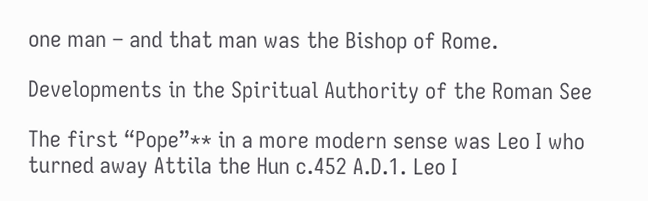one man – and that man was the Bishop of Rome.

Developments in the Spiritual Authority of the Roman See

The first “Pope”** in a more modern sense was Leo I who turned away Attila the Hun c.452 A.D.1. Leo I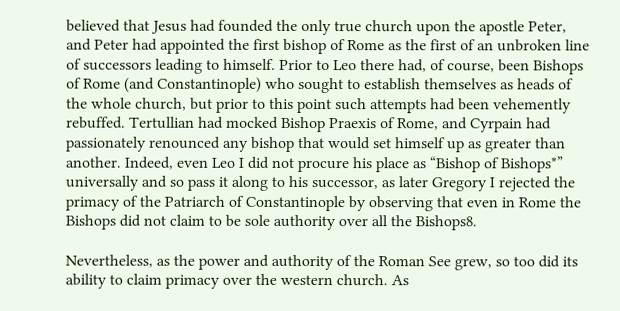believed that Jesus had founded the only true church upon the apostle Peter, and Peter had appointed the first bishop of Rome as the first of an unbroken line of successors leading to himself. Prior to Leo there had, of course, been Bishops of Rome (and Constantinople) who sought to establish themselves as heads of the whole church, but prior to this point such attempts had been vehemently rebuffed. Tertullian had mocked Bishop Praexis of Rome, and Cyrpain had passionately renounced any bishop that would set himself up as greater than another. Indeed, even Leo I did not procure his place as “Bishop of Bishops*” universally and so pass it along to his successor, as later Gregory I rejected the primacy of the Patriarch of Constantinople by observing that even in Rome the Bishops did not claim to be sole authority over all the Bishops8.

Nevertheless, as the power and authority of the Roman See grew, so too did its ability to claim primacy over the western church. As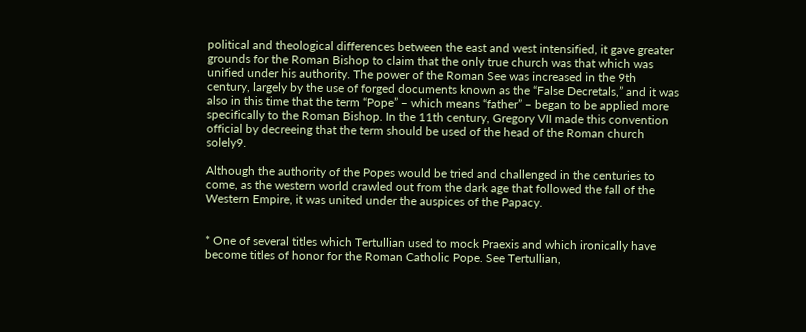political and theological differences between the east and west intensified, it gave greater grounds for the Roman Bishop to claim that the only true church was that which was unified under his authority. The power of the Roman See was increased in the 9th century, largely by the use of forged documents known as the “False Decretals,” and it was also in this time that the term “Pope” – which means “father” – began to be applied more specifically to the Roman Bishop. In the 11th century, Gregory VII made this convention official by decreeing that the term should be used of the head of the Roman church solely9.

Although the authority of the Popes would be tried and challenged in the centuries to come, as the western world crawled out from the dark age that followed the fall of the Western Empire, it was united under the auspices of the Papacy.


* One of several titles which Tertullian used to mock Praexis and which ironically have become titles of honor for the Roman Catholic Pope. See Tertullian,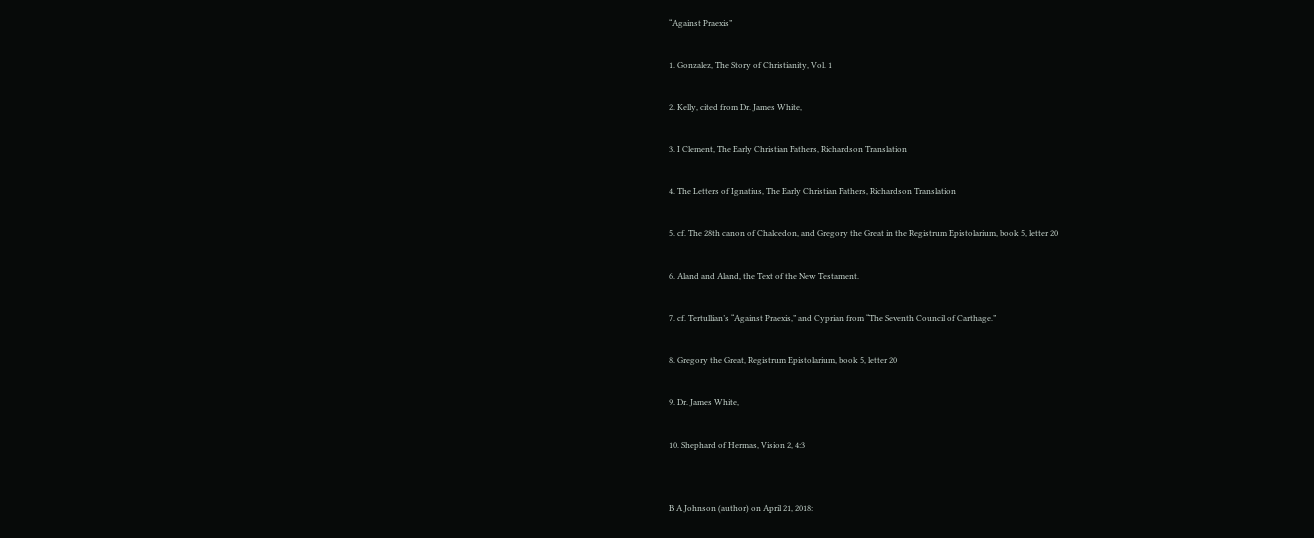“Against Praexis”

1. Gonzalez, The Story of Christianity, Vol. 1

2. Kelly, cited from Dr. James White,

3. I Clement, The Early Christian Fathers, Richardson Translation

4. The Letters of Ignatius, The Early Christian Fathers, Richardson Translation

5. cf. The 28th canon of Chalcedon, and Gregory the Great in the Registrum Epistolarium, book 5, letter 20

6. Aland and Aland, the Text of the New Testament.

7. cf. Tertullian’s “Against Praexis,” and Cyprian from “The Seventh Council of Carthage.”

8. Gregory the Great, Registrum Epistolarium, book 5, letter 20

9. Dr. James White,

10. Shephard of Hermas, Vision 2, 4:3


B A Johnson (author) on April 21, 2018: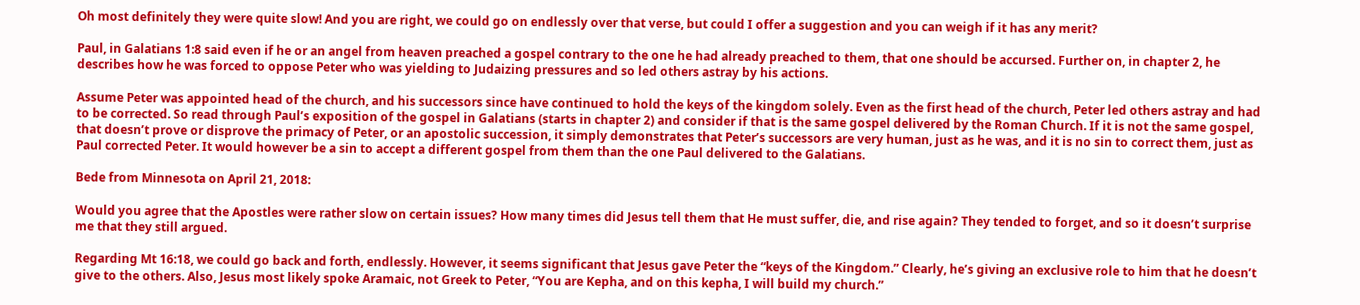Oh most definitely they were quite slow! And you are right, we could go on endlessly over that verse, but could I offer a suggestion and you can weigh if it has any merit?

Paul, in Galatians 1:8 said even if he or an angel from heaven preached a gospel contrary to the one he had already preached to them, that one should be accursed. Further on, in chapter 2, he describes how he was forced to oppose Peter who was yielding to Judaizing pressures and so led others astray by his actions.

Assume Peter was appointed head of the church, and his successors since have continued to hold the keys of the kingdom solely. Even as the first head of the church, Peter led others astray and had to be corrected. So read through Paul’s exposition of the gospel in Galatians (starts in chapter 2) and consider if that is the same gospel delivered by the Roman Church. If it is not the same gospel, that doesn’t prove or disprove the primacy of Peter, or an apostolic succession, it simply demonstrates that Peter’s successors are very human, just as he was, and it is no sin to correct them, just as Paul corrected Peter. It would however be a sin to accept a different gospel from them than the one Paul delivered to the Galatians.

Bede from Minnesota on April 21, 2018:

Would you agree that the Apostles were rather slow on certain issues? How many times did Jesus tell them that He must suffer, die, and rise again? They tended to forget, and so it doesn’t surprise me that they still argued.

Regarding Mt 16:18, we could go back and forth, endlessly. However, it seems significant that Jesus gave Peter the “keys of the Kingdom.” Clearly, he’s giving an exclusive role to him that he doesn’t give to the others. Also, Jesus most likely spoke Aramaic, not Greek to Peter, “You are Kepha, and on this kepha, I will build my church.”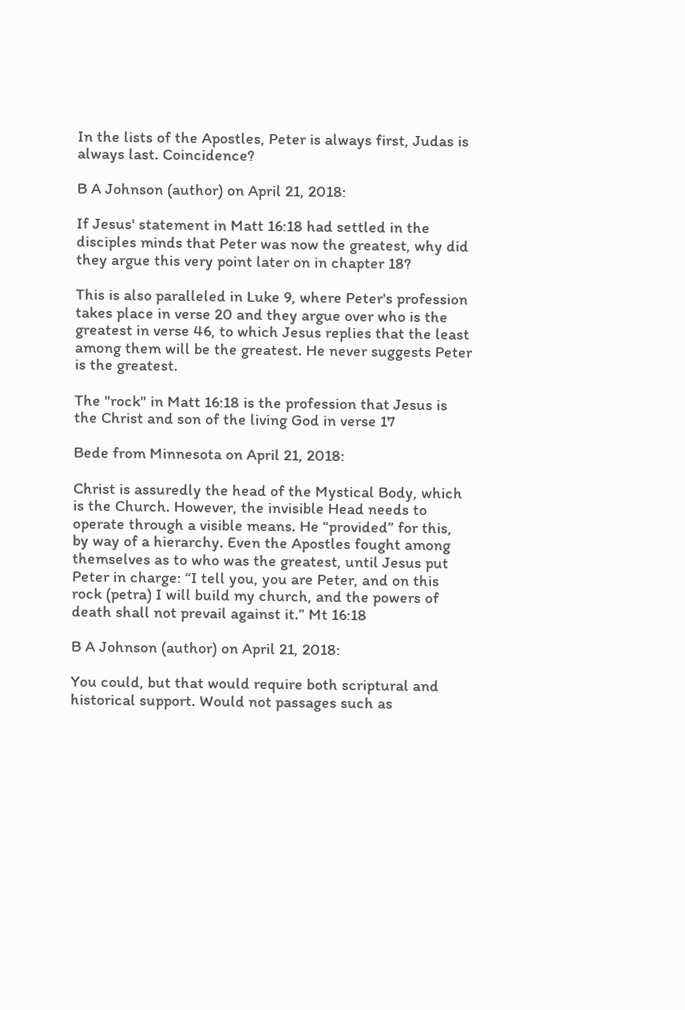In the lists of the Apostles, Peter is always first, Judas is always last. Coincidence?

B A Johnson (author) on April 21, 2018:

If Jesus' statement in Matt 16:18 had settled in the disciples minds that Peter was now the greatest, why did they argue this very point later on in chapter 18?

This is also paralleled in Luke 9, where Peter's profession takes place in verse 20 and they argue over who is the greatest in verse 46, to which Jesus replies that the least among them will be the greatest. He never suggests Peter is the greatest.

The "rock" in Matt 16:18 is the profession that Jesus is the Christ and son of the living God in verse 17

Bede from Minnesota on April 21, 2018:

Christ is assuredly the head of the Mystical Body, which is the Church. However, the invisible Head needs to operate through a visible means. He “provided” for this, by way of a hierarchy. Even the Apostles fought among themselves as to who was the greatest, until Jesus put Peter in charge: “I tell you, you are Peter, and on this rock (petra) I will build my church, and the powers of death shall not prevail against it.” Mt 16:18

B A Johnson (author) on April 21, 2018:

You could, but that would require both scriptural and historical support. Would not passages such as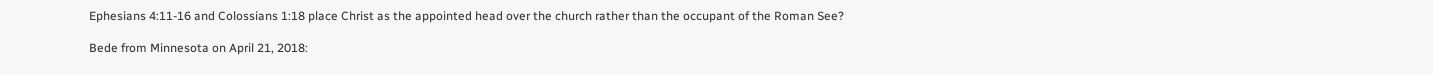Ephesians 4:11-16 and Colossians 1:18 place Christ as the appointed head over the church rather than the occupant of the Roman See?

Bede from Minnesota on April 21, 2018: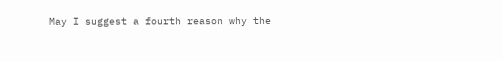May I suggest a fourth reason why the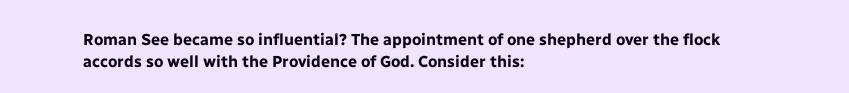Roman See became so influential? The appointment of one shepherd over the flock accords so well with the Providence of God. Consider this: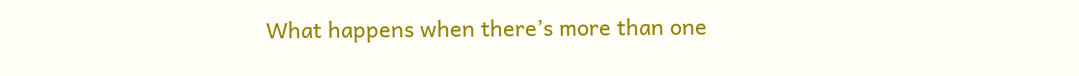What happens when there’s more than one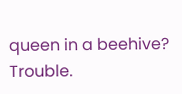queen in a beehive? Trouble.